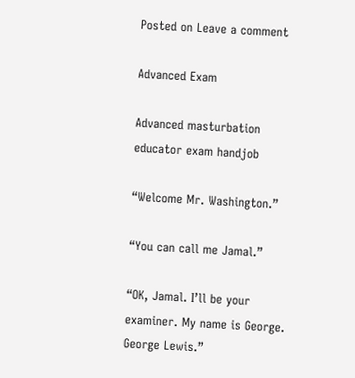Posted on Leave a comment

Advanced Exam

Advanced masturbation educator exam handjob

“Welcome Mr. Washington.”

“You can call me Jamal.”

“OK, Jamal. I’ll be your examiner. My name is George. George Lewis.”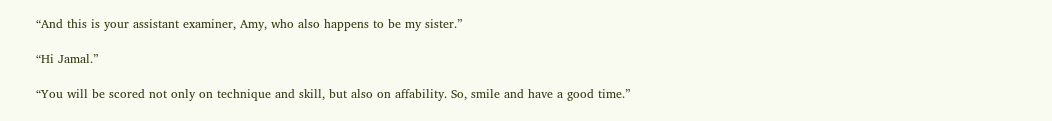“And this is your assistant examiner, Amy, who also happens to be my sister.”

“Hi Jamal.”

“You will be scored not only on technique and skill, but also on affability. So, smile and have a good time.”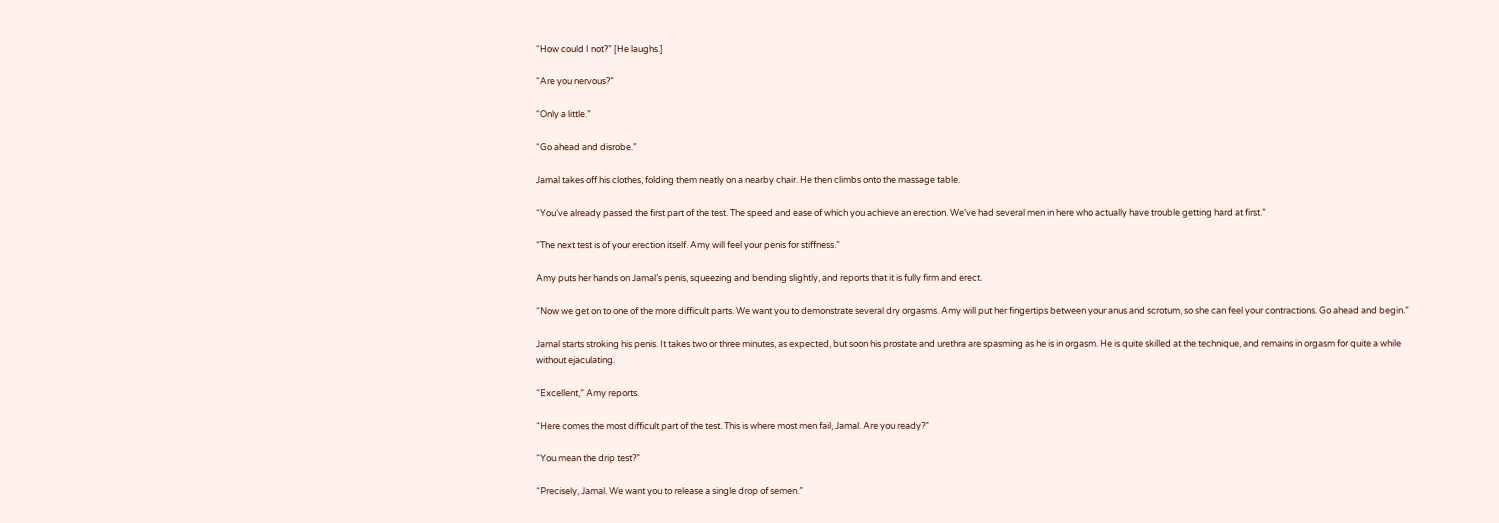“How could I not?” [He laughs.]

“Are you nervous?”

“Only a little.”

“Go ahead and disrobe.”

Jamal takes off his clothes, folding them neatly on a nearby chair. He then climbs onto the massage table.

“You’ve already passed the first part of the test. The speed and ease of which you achieve an erection. We’ve had several men in here who actually have trouble getting hard at first.”

“The next test is of your erection itself. Amy will feel your penis for stiffness.”

Amy puts her hands on Jamal’s penis, squeezing and bending slightly, and reports that it is fully firm and erect.

“Now we get on to one of the more difficult parts. We want you to demonstrate several dry orgasms. Amy will put her fingertips between your anus and scrotum, so she can feel your contractions. Go ahead and begin.”

Jamal starts stroking his penis. It takes two or three minutes, as expected, but soon his prostate and urethra are spasming as he is in orgasm. He is quite skilled at the technique, and remains in orgasm for quite a while without ejaculating.

“Excellent,” Amy reports.

“Here comes the most difficult part of the test. This is where most men fail, Jamal. Are you ready?”

“You mean the drip test?”

“Precisely, Jamal. We want you to release a single drop of semen.”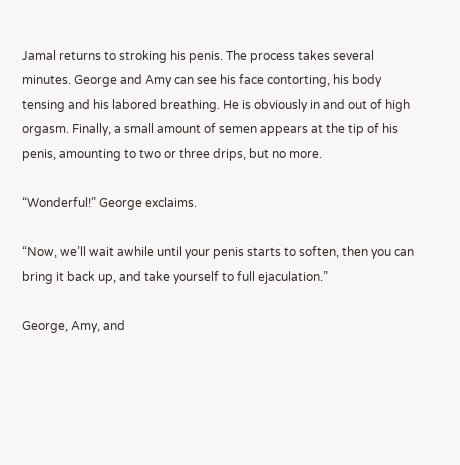Jamal returns to stroking his penis. The process takes several minutes. George and Amy can see his face contorting, his body tensing and his labored breathing. He is obviously in and out of high orgasm. Finally, a small amount of semen appears at the tip of his penis, amounting to two or three drips, but no more.

“Wonderful!” George exclaims.

“Now, we’ll wait awhile until your penis starts to soften, then you can bring it back up, and take yourself to full ejaculation.”

George, Amy, and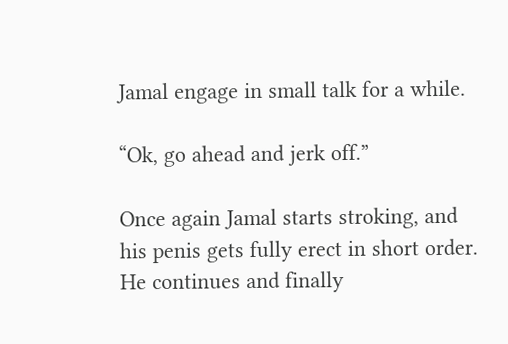Jamal engage in small talk for a while.

“Ok, go ahead and jerk off.”

Once again Jamal starts stroking, and his penis gets fully erect in short order. He continues and finally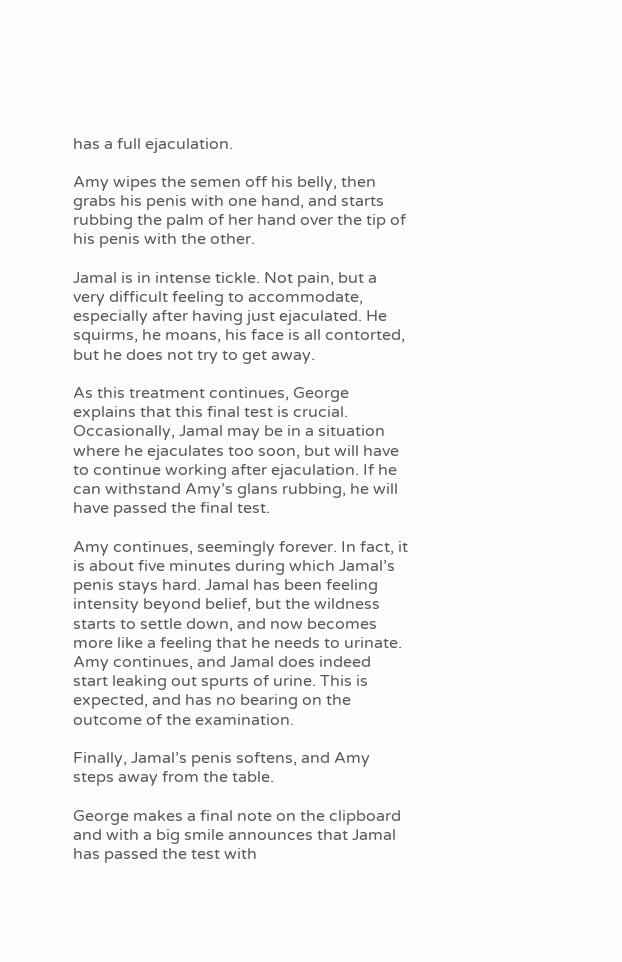has a full ejaculation.

Amy wipes the semen off his belly, then grabs his penis with one hand, and starts rubbing the palm of her hand over the tip of his penis with the other.

Jamal is in intense tickle. Not pain, but a very difficult feeling to accommodate, especially after having just ejaculated. He squirms, he moans, his face is all contorted, but he does not try to get away.

As this treatment continues, George explains that this final test is crucial. Occasionally, Jamal may be in a situation where he ejaculates too soon, but will have to continue working after ejaculation. If he can withstand Amy’s glans rubbing, he will have passed the final test.

Amy continues, seemingly forever. In fact, it is about five minutes during which Jamal’s penis stays hard. Jamal has been feeling intensity beyond belief, but the wildness starts to settle down, and now becomes more like a feeling that he needs to urinate. Amy continues, and Jamal does indeed start leaking out spurts of urine. This is expected, and has no bearing on the outcome of the examination.

Finally, Jamal’s penis softens, and Amy steps away from the table.

George makes a final note on the clipboard and with a big smile announces that Jamal has passed the test with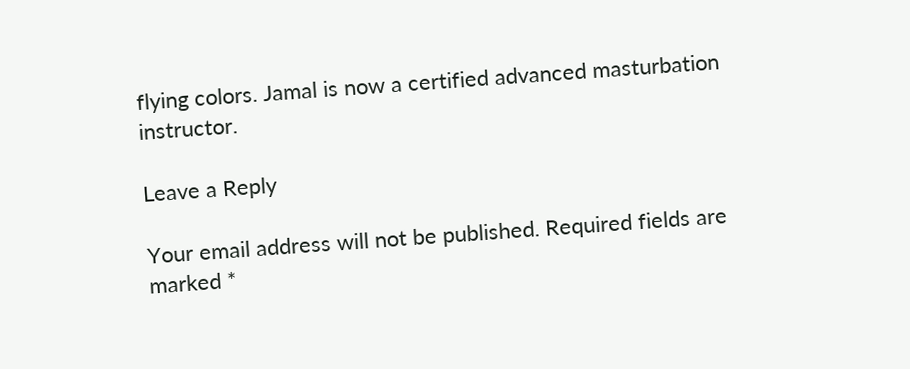flying colors. Jamal is now a certified advanced masturbation instructor.

Leave a Reply

Your email address will not be published. Required fields are marked *